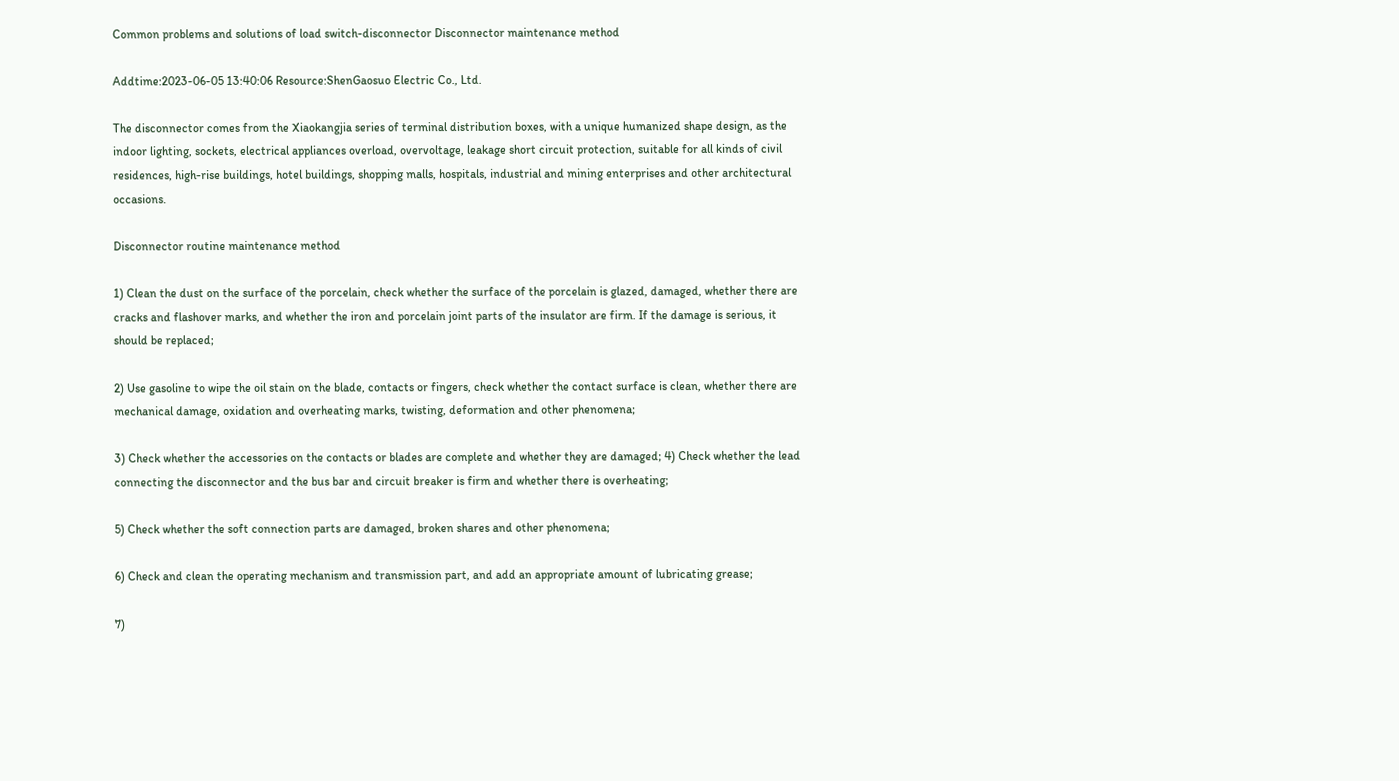Common problems and solutions of load switch-disconnector Disconnector maintenance method

Addtime:2023-06-05 13:40:06 Resource:ShenGaosuo Electric Co., Ltd.

The disconnector comes from the Xiaokangjia series of terminal distribution boxes, with a unique humanized shape design, as the indoor lighting, sockets, electrical appliances overload, overvoltage, leakage short circuit protection, suitable for all kinds of civil residences, high-rise buildings, hotel buildings, shopping malls, hospitals, industrial and mining enterprises and other architectural occasions.

Disconnector routine maintenance method

1) Clean the dust on the surface of the porcelain, check whether the surface of the porcelain is glazed, damaged, whether there are cracks and flashover marks, and whether the iron and porcelain joint parts of the insulator are firm. If the damage is serious, it should be replaced;

2) Use gasoline to wipe the oil stain on the blade, contacts or fingers, check whether the contact surface is clean, whether there are mechanical damage, oxidation and overheating marks, twisting, deformation and other phenomena;

3) Check whether the accessories on the contacts or blades are complete and whether they are damaged; 4) Check whether the lead connecting the disconnector and the bus bar and circuit breaker is firm and whether there is overheating;

5) Check whether the soft connection parts are damaged, broken shares and other phenomena;

6) Check and clean the operating mechanism and transmission part, and add an appropriate amount of lubricating grease;

7)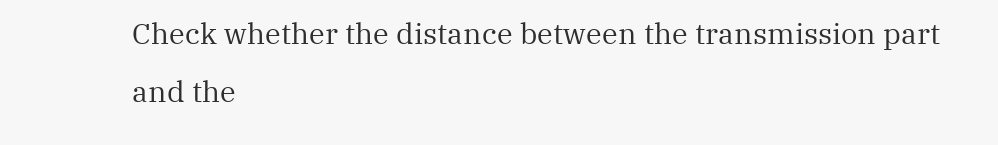Check whether the distance between the transmission part and the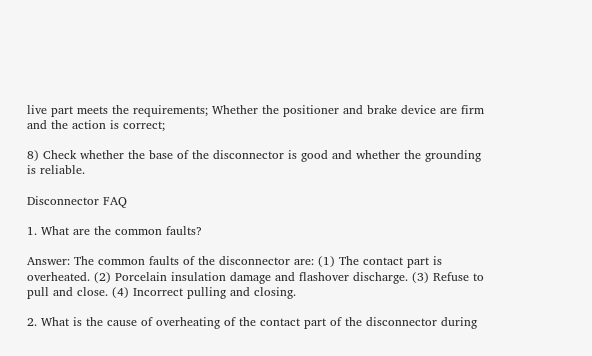live part meets the requirements; Whether the positioner and brake device are firm and the action is correct;

8) Check whether the base of the disconnector is good and whether the grounding is reliable.

Disconnector FAQ

1. What are the common faults?

Answer: The common faults of the disconnector are: (1) The contact part is overheated. (2) Porcelain insulation damage and flashover discharge. (3) Refuse to pull and close. (4) Incorrect pulling and closing.

2. What is the cause of overheating of the contact part of the disconnector during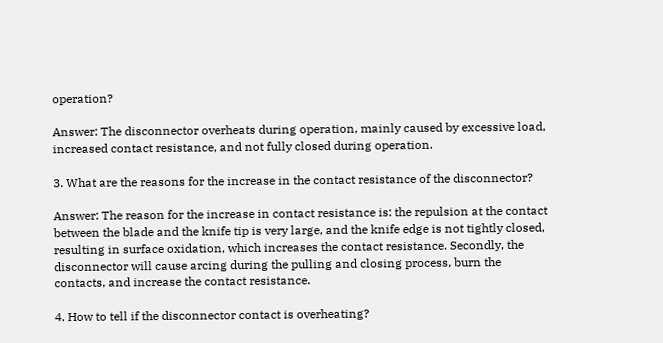operation?

Answer: The disconnector overheats during operation, mainly caused by excessive load, increased contact resistance, and not fully closed during operation.

3. What are the reasons for the increase in the contact resistance of the disconnector?

Answer: The reason for the increase in contact resistance is: the repulsion at the contact between the blade and the knife tip is very large, and the knife edge is not tightly closed, resulting in surface oxidation, which increases the contact resistance. Secondly, the disconnector will cause arcing during the pulling and closing process, burn the contacts, and increase the contact resistance.

4. How to tell if the disconnector contact is overheating?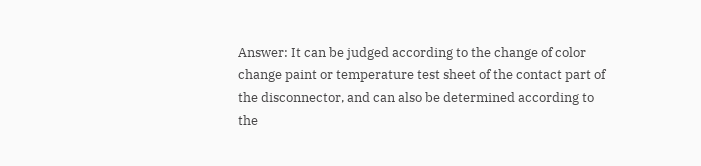Answer: It can be judged according to the change of color change paint or temperature test sheet of the contact part of the disconnector, and can also be determined according to the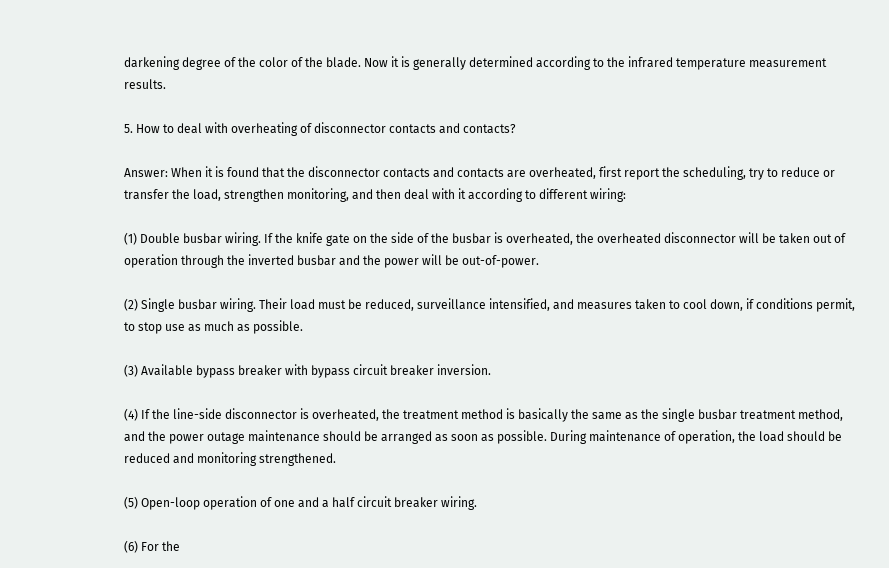darkening degree of the color of the blade. Now it is generally determined according to the infrared temperature measurement results.

5. How to deal with overheating of disconnector contacts and contacts?

Answer: When it is found that the disconnector contacts and contacts are overheated, first report the scheduling, try to reduce or transfer the load, strengthen monitoring, and then deal with it according to different wiring:

(1) Double busbar wiring. If the knife gate on the side of the busbar is overheated, the overheated disconnector will be taken out of operation through the inverted busbar and the power will be out-of-power.

(2) Single busbar wiring. Their load must be reduced, surveillance intensified, and measures taken to cool down, if conditions permit, to stop use as much as possible.

(3) Available bypass breaker with bypass circuit breaker inversion.

(4) If the line-side disconnector is overheated, the treatment method is basically the same as the single busbar treatment method, and the power outage maintenance should be arranged as soon as possible. During maintenance of operation, the load should be reduced and monitoring strengthened.

(5) Open-loop operation of one and a half circuit breaker wiring.

(6) For the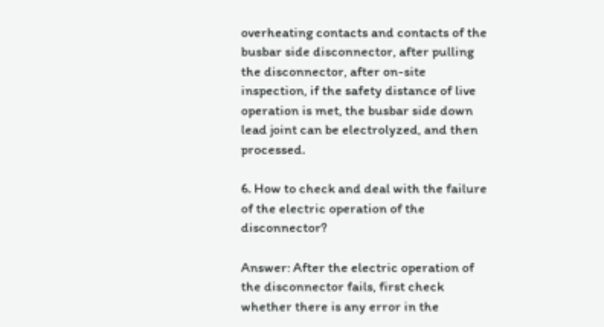overheating contacts and contacts of the busbar side disconnector, after pulling the disconnector, after on-site inspection, if the safety distance of live operation is met, the busbar side down lead joint can be electrolyzed, and then processed.

6. How to check and deal with the failure of the electric operation of the disconnector?

Answer: After the electric operation of the disconnector fails, first check whether there is any error in the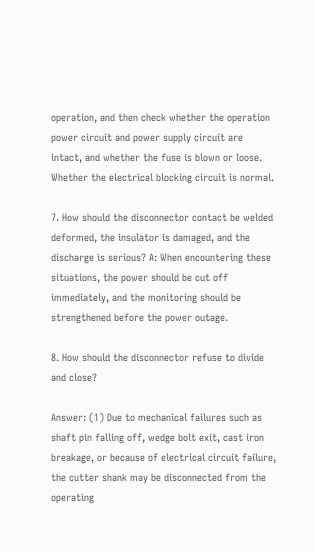operation, and then check whether the operation power circuit and power supply circuit are intact, and whether the fuse is blown or loose. Whether the electrical blocking circuit is normal.

7. How should the disconnector contact be welded deformed, the insulator is damaged, and the discharge is serious? A: When encountering these situations, the power should be cut off immediately, and the monitoring should be strengthened before the power outage.

8. How should the disconnector refuse to divide and close?

Answer: (1) Due to mechanical failures such as shaft pin falling off, wedge bolt exit, cast iron breakage, or because of electrical circuit failure, the cutter shank may be disconnected from the operating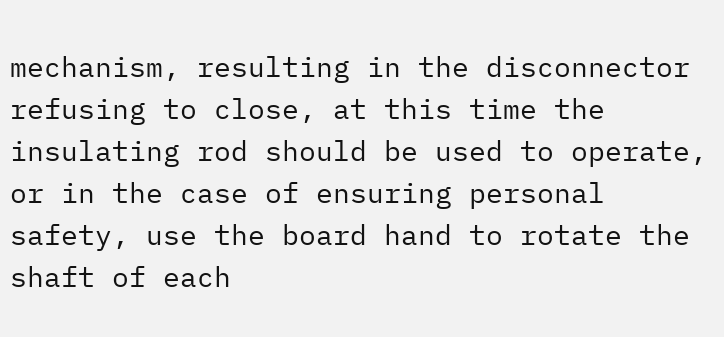mechanism, resulting in the disconnector refusing to close, at this time the insulating rod should be used to operate, or in the case of ensuring personal safety, use the board hand to rotate the shaft of each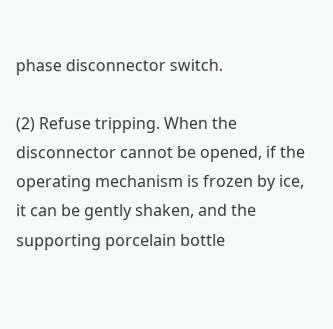phase disconnector switch.

(2) Refuse tripping. When the disconnector cannot be opened, if the operating mechanism is frozen by ice, it can be gently shaken, and the supporting porcelain bottle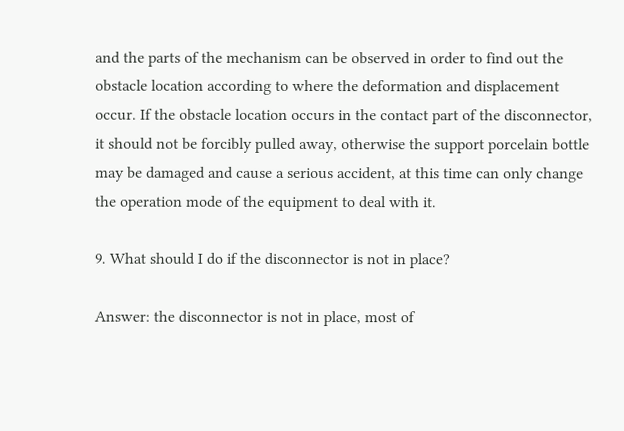and the parts of the mechanism can be observed in order to find out the obstacle location according to where the deformation and displacement occur. If the obstacle location occurs in the contact part of the disconnector, it should not be forcibly pulled away, otherwise the support porcelain bottle may be damaged and cause a serious accident, at this time can only change the operation mode of the equipment to deal with it.

9. What should I do if the disconnector is not in place?

Answer: the disconnector is not in place, most of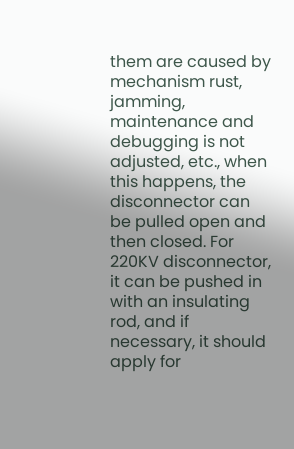them are caused by mechanism rust, jamming, maintenance and debugging is not adjusted, etc., when this happens, the disconnector can be pulled open and then closed. For 220KV disconnector, it can be pushed in with an insulating rod, and if necessary, it should apply for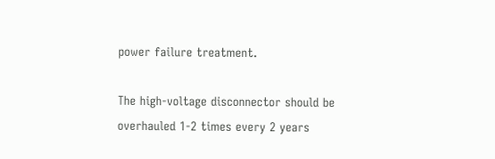power failure treatment.

The high-voltage disconnector should be overhauled 1-2 times every 2 years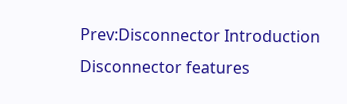Prev:Disconnector Introduction Disconnector features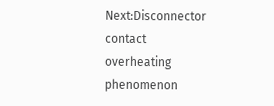Next:Disconnector contact overheating phenomenon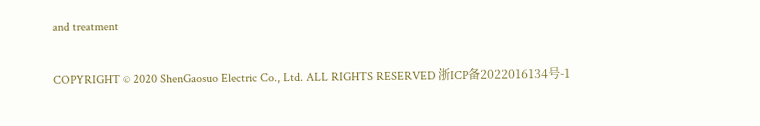and treatment

COPYRIGHT © 2020 ShenGaosuo Electric Co., Ltd. ALL RIGHTS RESERVED 浙ICP备2022016134号-1